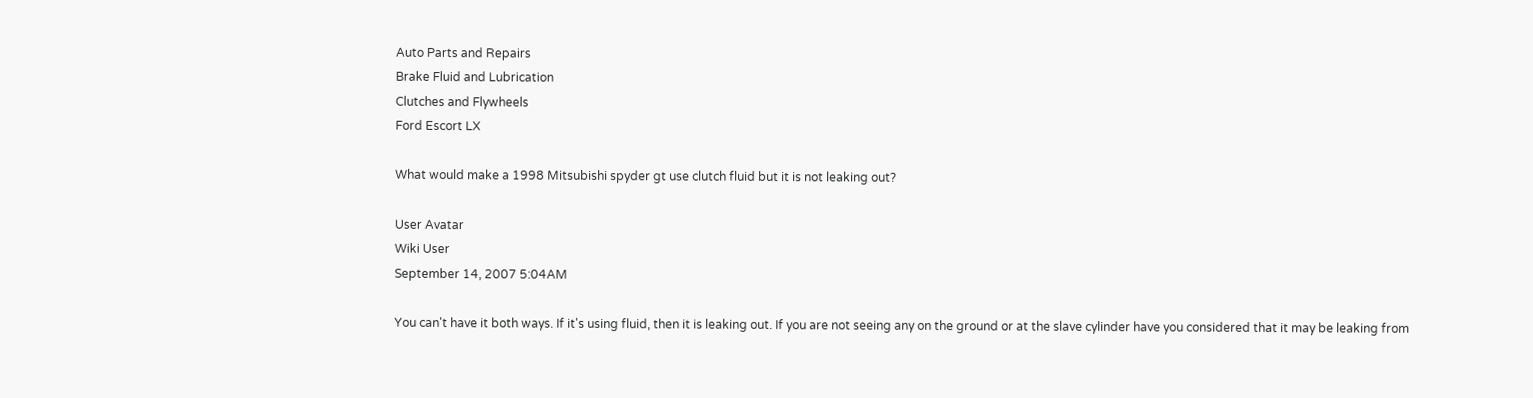Auto Parts and Repairs
Brake Fluid and Lubrication
Clutches and Flywheels
Ford Escort LX

What would make a 1998 Mitsubishi spyder gt use clutch fluid but it is not leaking out?

User Avatar
Wiki User
September 14, 2007 5:04AM

You can't have it both ways. If it's using fluid, then it is leaking out. If you are not seeing any on the ground or at the slave cylinder have you considered that it may be leaking from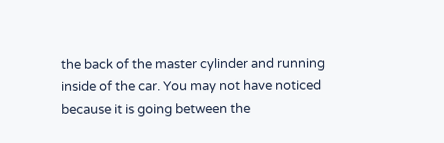the back of the master cylinder and running inside of the car. You may not have noticed because it is going between the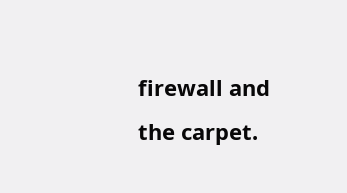firewall and the carpet.